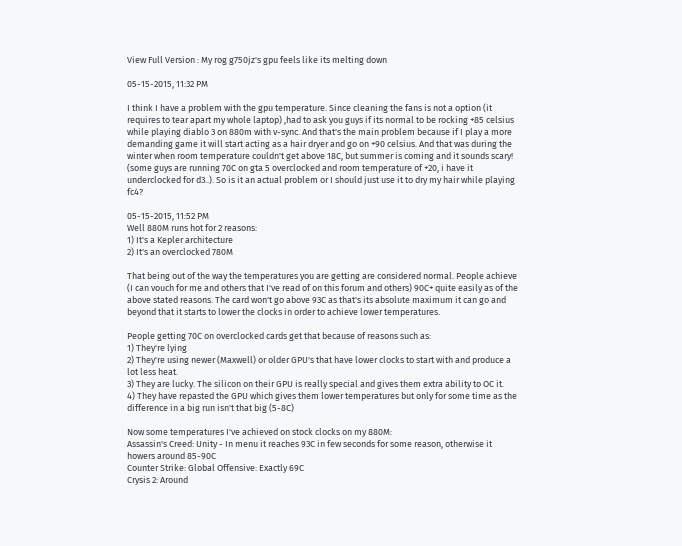View Full Version : My rog g750jz's gpu feels like its melting down

05-15-2015, 11:32 PM

I think I have a problem with the gpu temperature. Since cleaning the fans is not a option (it requires to tear apart my whole laptop) ,had to ask you guys if its normal to be rocking +85 celsius while playing diablo 3 on 880m with v-sync. And that's the main problem because if I play a more demanding game it will start acting as a hair dryer and go on +90 celsius. And that was during the winter when room temperature couldn't get above 18C, but summer is coming and it sounds scary! (some guys are running 70C on gta 5 overclocked and room temperature of +20, i have it underclocked for d3..). So is it an actual problem or I should just use it to dry my hair while playing fc4?

05-15-2015, 11:52 PM
Well 880M runs hot for 2 reasons:
1) It's a Kepler architecture
2) It's an overclocked 780M

That being out of the way the temperatures you are getting are considered normal. People achieve (I can vouch for me and others that I've read of on this forum and others) 90C+ quite easily as of the above stated reasons. The card won't go above 93C as that's its absolute maximum it can go and beyond that it starts to lower the clocks in order to achieve lower temperatures.

People getting 70C on overclocked cards get that because of reasons such as:
1) They're lying
2) They're using newer (Maxwell) or older GPU's that have lower clocks to start with and produce a lot less heat.
3) They are lucky. The silicon on their GPU is really special and gives them extra ability to OC it.
4) They have repasted the GPU which gives them lower temperatures but only for some time as the difference in a big run isn't that big (5-8C)

Now some temperatures I've achieved on stock clocks on my 880M:
Assassin's Creed: Unity - In menu it reaches 93C in few seconds for some reason, otherwise it howers around 85-90C
Counter Strike: Global Offensive: Exactly 69C
Crysis 2: Around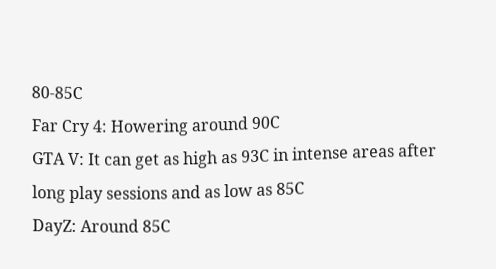80-85C
Far Cry 4: Howering around 90C
GTA V: It can get as high as 93C in intense areas after long play sessions and as low as 85C
DayZ: Around 85C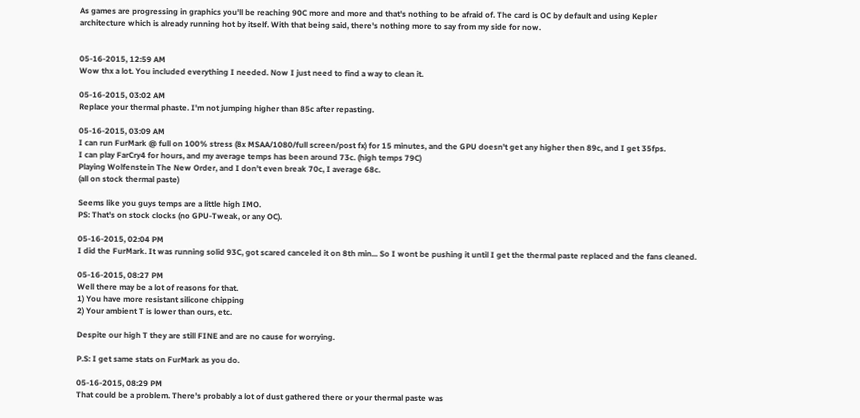As games are progressing in graphics you'll be reaching 90C more and more and that's nothing to be afraid of. The card is OC by default and using Kepler architecture which is already running hot by itself. With that being said, there's nothing more to say from my side for now.


05-16-2015, 12:59 AM
Wow thx a lot. You included everything I needed. Now I just need to find a way to clean it.

05-16-2015, 03:02 AM
Replace your thermal phaste. I'm not jumping higher than 85c after repasting.

05-16-2015, 03:09 AM
I can run FurMark @ full on 100% stress (8x MSAA/1080/full screen/post fx) for 15 minutes, and the GPU doesn't get any higher then 89c, and I get 35fps.
I can play FarCry4 for hours, and my average temps has been around 73c. (high temps 79C)
Playing Wolfenstein The New Order, and I don't even break 70c, I average 68c.
(all on stock thermal paste)

Seems like you guys temps are a little high IMO.
PS: That's on stock clocks (no GPU-Tweak, or any OC).

05-16-2015, 02:04 PM
I did the FurMark. It was running solid 93C, got scared canceled it on 8th min... So I wont be pushing it until I get the thermal paste replaced and the fans cleaned.

05-16-2015, 08:27 PM
Well there may be a lot of reasons for that.
1) You have more resistant silicone chipping
2) Your ambient T is lower than ours, etc.

Despite our high T they are still FINE and are no cause for worrying.

P.S: I get same stats on FurMark as you do.

05-16-2015, 08:29 PM
That could be a problem. There's probably a lot of dust gathered there or your thermal paste was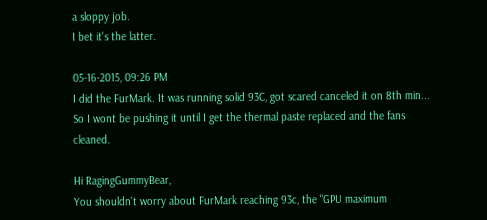a sloppy job.
I bet it's the latter.

05-16-2015, 09:26 PM
I did the FurMark. It was running solid 93C, got scared canceled it on 8th min... So I wont be pushing it until I get the thermal paste replaced and the fans cleaned.

Hi RagingGummyBear,
You shouldn't worry about FurMark reaching 93c, the "GPU maximum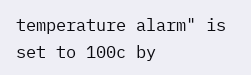temperature alarm" is set to 100c by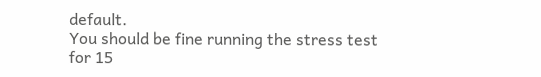default.
You should be fine running the stress test for 15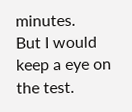minutes.
But I would keep a eye on the test.